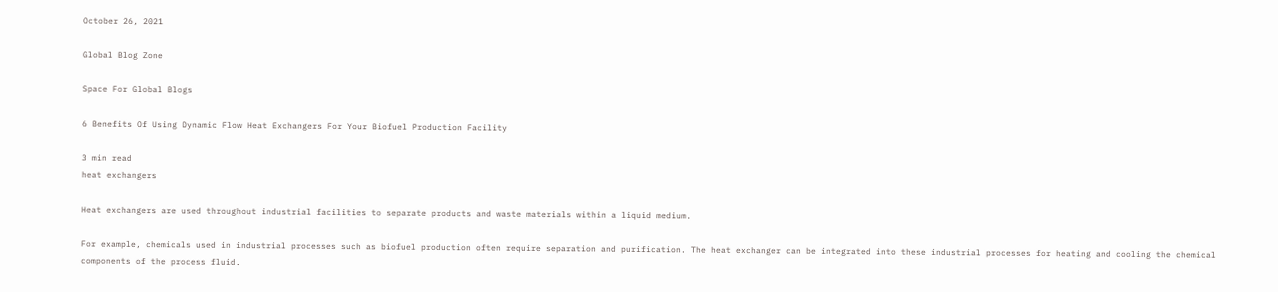October 26, 2021

Global Blog Zone

Space For Global Blogs

6 Benefits Of Using Dynamic Flow Heat Exchangers For Your Biofuel Production Facility

3 min read
heat exchangers

Heat exchangers are used throughout industrial facilities to separate products and waste materials within a liquid medium.

For example, chemicals used in industrial processes such as biofuel production often require separation and purification. The heat exchanger can be integrated into these industrial processes for heating and cooling the chemical components of the process fluid.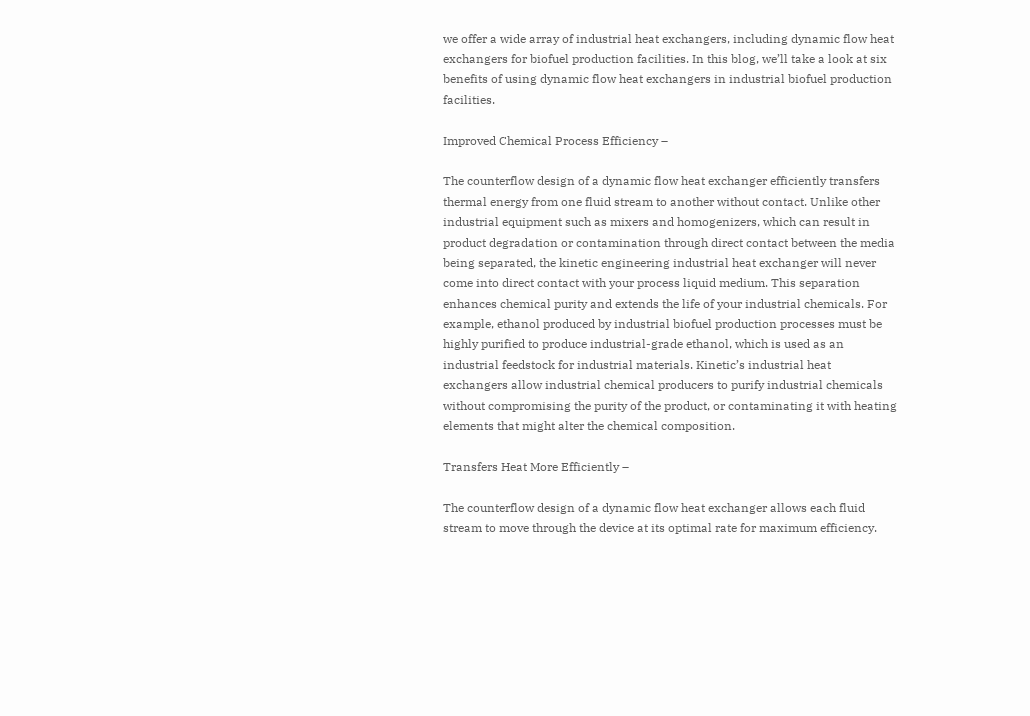we offer a wide array of industrial heat exchangers, including dynamic flow heat exchangers for biofuel production facilities. In this blog, we’ll take a look at six benefits of using dynamic flow heat exchangers in industrial biofuel production facilities.

Improved Chemical Process Efficiency –

The counterflow design of a dynamic flow heat exchanger efficiently transfers thermal energy from one fluid stream to another without contact. Unlike other industrial equipment such as mixers and homogenizers, which can result in product degradation or contamination through direct contact between the media being separated, the kinetic engineering industrial heat exchanger will never come into direct contact with your process liquid medium. This separation enhances chemical purity and extends the life of your industrial chemicals. For example, ethanol produced by industrial biofuel production processes must be highly purified to produce industrial-grade ethanol, which is used as an industrial feedstock for industrial materials. Kinetic’s industrial heat exchangers allow industrial chemical producers to purify industrial chemicals without compromising the purity of the product, or contaminating it with heating elements that might alter the chemical composition.

Transfers Heat More Efficiently –

The counterflow design of a dynamic flow heat exchanger allows each fluid stream to move through the device at its optimal rate for maximum efficiency.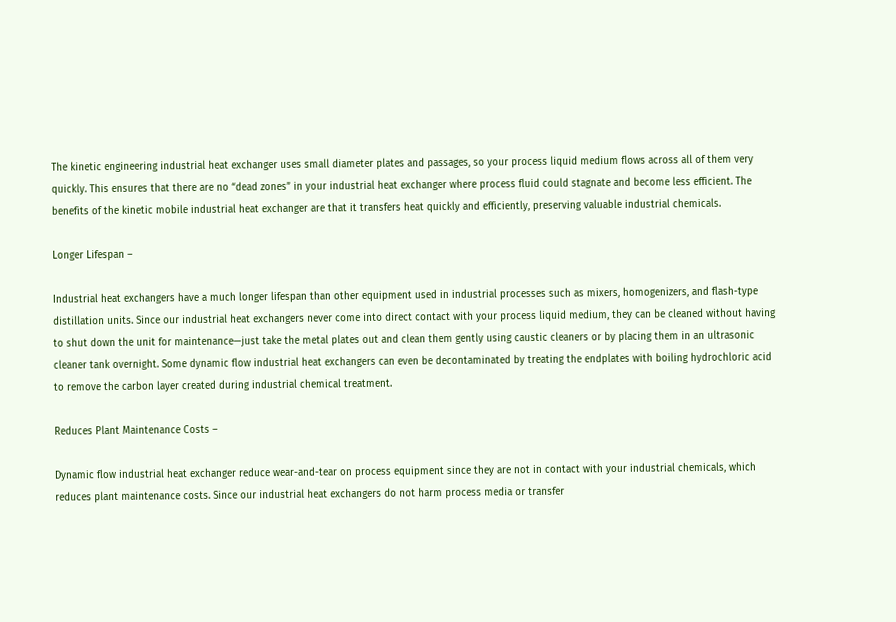The kinetic engineering industrial heat exchanger uses small diameter plates and passages, so your process liquid medium flows across all of them very quickly. This ensures that there are no “dead zones” in your industrial heat exchanger where process fluid could stagnate and become less efficient. The benefits of the kinetic mobile industrial heat exchanger are that it transfers heat quickly and efficiently, preserving valuable industrial chemicals.

Longer Lifespan –

Industrial heat exchangers have a much longer lifespan than other equipment used in industrial processes such as mixers, homogenizers, and flash-type distillation units. Since our industrial heat exchangers never come into direct contact with your process liquid medium, they can be cleaned without having to shut down the unit for maintenance—just take the metal plates out and clean them gently using caustic cleaners or by placing them in an ultrasonic cleaner tank overnight. Some dynamic flow industrial heat exchangers can even be decontaminated by treating the endplates with boiling hydrochloric acid to remove the carbon layer created during industrial chemical treatment.

Reduces Plant Maintenance Costs –

Dynamic flow industrial heat exchanger reduce wear-and-tear on process equipment since they are not in contact with your industrial chemicals, which reduces plant maintenance costs. Since our industrial heat exchangers do not harm process media or transfer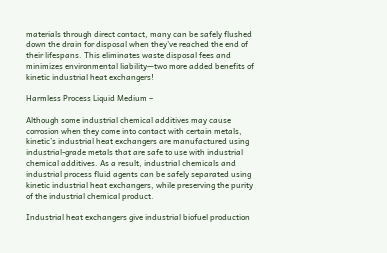materials through direct contact, many can be safely flushed down the drain for disposal when they’ve reached the end of their lifespans. This eliminates waste disposal fees and minimizes environmental liability—two more added benefits of kinetic industrial heat exchangers!

Harmless Process Liquid Medium –

Although some industrial chemical additives may cause corrosion when they come into contact with certain metals, kinetic’s industrial heat exchangers are manufactured using industrial-grade metals that are safe to use with industrial chemical additives. As a result, industrial chemicals and industrial process fluid agents can be safely separated using kinetic industrial heat exchangers, while preserving the purity of the industrial chemical product.

Industrial heat exchangers give industrial biofuel production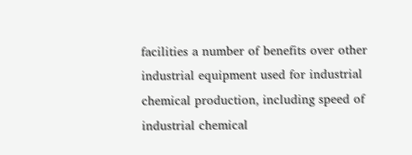facilities a number of benefits over other industrial equipment used for industrial chemical production, including speed of industrial chemical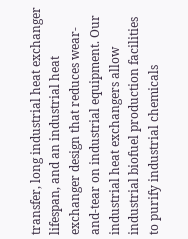transfer, long industrial heat exchanger lifespan, and an industrial heat exchanger design that reduces wear-and-tear on industrial equipment. Our industrial heat exchangers allow industrial biofuel production facilities to purify industrial chemicals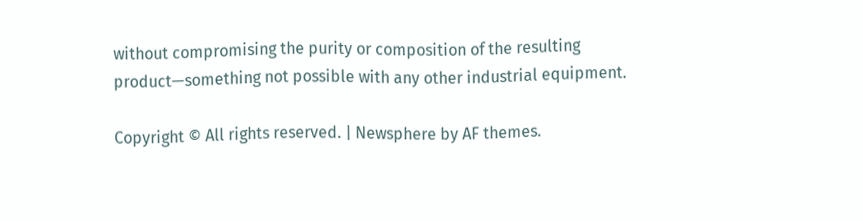without compromising the purity or composition of the resulting product—something not possible with any other industrial equipment.

Copyright © All rights reserved. | Newsphere by AF themes.